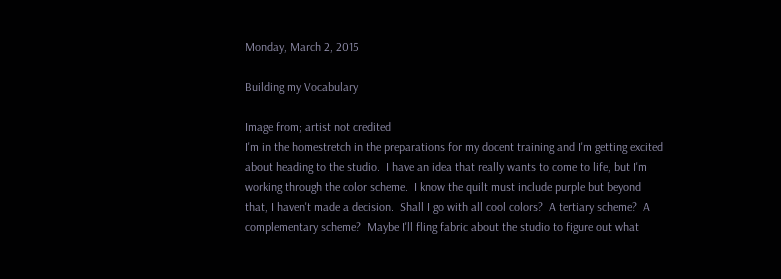Monday, March 2, 2015

Building my Vocabulary

Image from; artist not credited
I'm in the homestretch in the preparations for my docent training and I'm getting excited about heading to the studio.  I have an idea that really wants to come to life, but I'm working through the color scheme.  I know the quilt must include purple but beyond that, I haven't made a decision.  Shall I go with all cool colors?  A tertiary scheme?  A complementary scheme?  Maybe I'll fling fabric about the studio to figure out what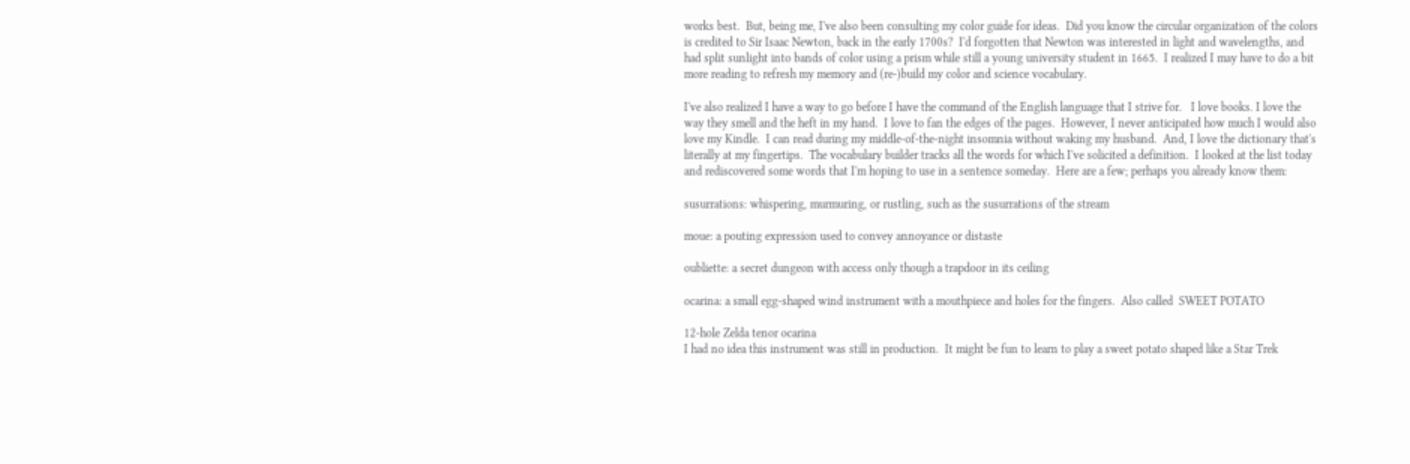works best.  But, being me, I've also been consulting my color guide for ideas.  Did you know the circular organization of the colors is credited to Sir Isaac Newton, back in the early 1700s?  I'd forgotten that Newton was interested in light and wavelengths, and had split sunlight into bands of color using a prism while still a young university student in 1665.  I realized I may have to do a bit more reading to refresh my memory and (re-)build my color and science vocabulary.

I've also realized I have a way to go before I have the command of the English language that I strive for.   I love books. I love the way they smell and the heft in my hand.  I love to fan the edges of the pages.  However, I never anticipated how much I would also love my Kindle.  I can read during my middle-of-the-night insomnia without waking my husband.  And, I love the dictionary that's literally at my fingertips.  The vocabulary builder tracks all the words for which I've solicited a definition.  I looked at the list today and rediscovered some words that I'm hoping to use in a sentence someday.  Here are a few; perhaps you already know them:

susurrations: whispering, murmuring, or rustling, such as the susurrations of the stream

moue: a pouting expression used to convey annoyance or distaste

oubliette: a secret dungeon with access only though a trapdoor in its ceiling

ocarina: a small egg-shaped wind instrument with a mouthpiece and holes for the fingers.  Also called  SWEET POTATO

12-hole Zelda tenor ocarina
I had no idea this instrument was still in production.  It might be fun to learn to play a sweet potato shaped like a Star Trek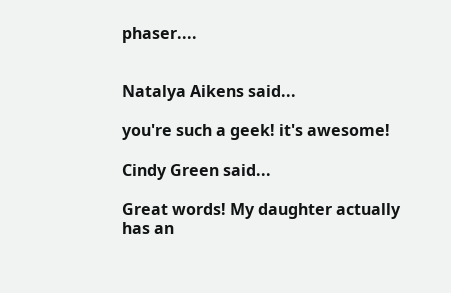phaser....


Natalya Aikens said...

you're such a geek! it's awesome!

Cindy Green said...

Great words! My daughter actually has an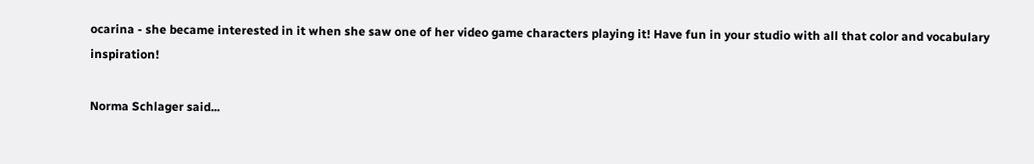ocarina - she became interested in it when she saw one of her video game characters playing it! Have fun in your studio with all that color and vocabulary inspiration!

Norma Schlager said...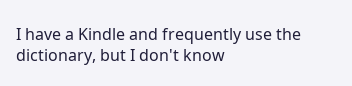I have a Kindle and frequently use the dictionary, but I don't know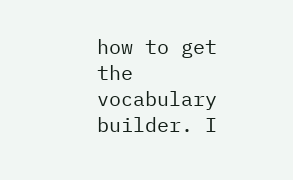how to get the vocabulary builder. I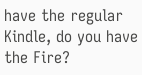have the regular Kindle, do you have the Fire?